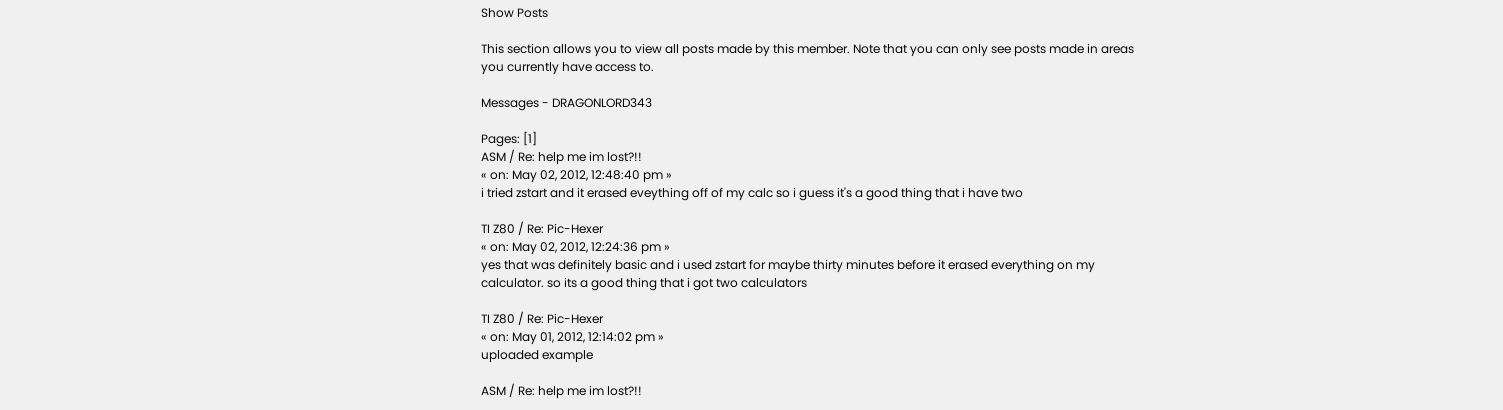Show Posts

This section allows you to view all posts made by this member. Note that you can only see posts made in areas you currently have access to.

Messages - DRAGONLORD343

Pages: [1]
ASM / Re: help me im lost?!!
« on: May 02, 2012, 12:48:40 pm »
i tried zstart and it erased eveything off of my calc so i guess it's a good thing that i have two

TI Z80 / Re: Pic-Hexer
« on: May 02, 2012, 12:24:36 pm »
yes that was definitely basic and i used zstart for maybe thirty minutes before it erased everything on my calculator. so its a good thing that i got two calculators

TI Z80 / Re: Pic-Hexer
« on: May 01, 2012, 12:14:02 pm »
uploaded example

ASM / Re: help me im lost?!!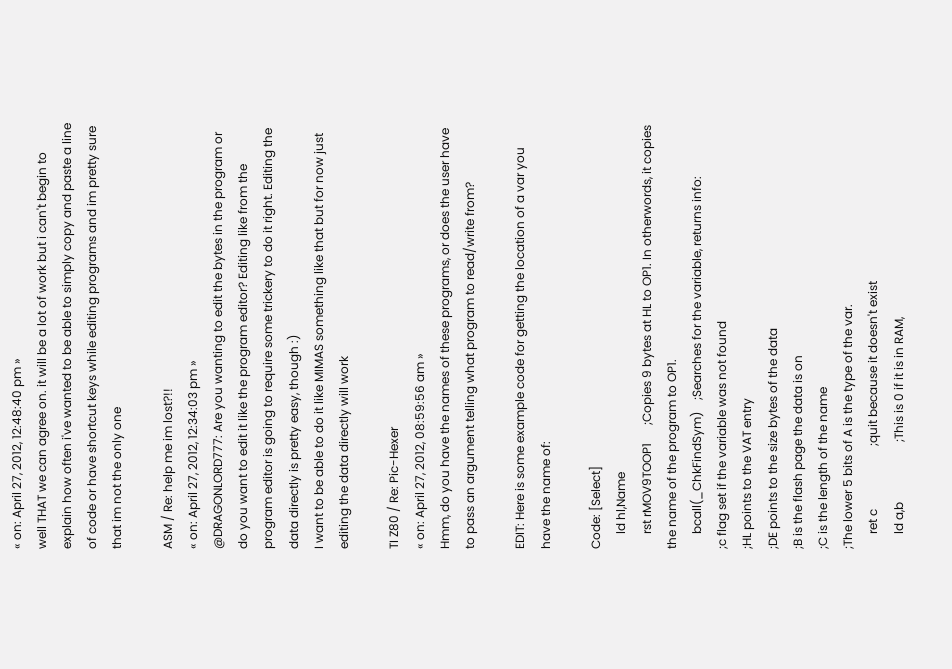« on: April 27, 2012, 12:48:40 pm »
well THAT we can agree on. it will be a lot of work but i can't begin to explain how often i've wanted to be able to simply copy and paste a line of code or have shortcut keys while editing programs and im pretty sure that im not the only one

ASM / Re: help me im lost?!!
« on: April 27, 2012, 12:34:03 pm »
@DRAGONLORD777: Are you wanting to edit the bytes in the program or do you want to edit it like the program editor? Editing like from the program editor is going to require some trickery to do it right. Editing the data directly is pretty easy, though :)
I want to be able to do it like MIMAS something like that but for now just editing the data directly will work

TI Z80 / Re: Pic-Hexer
« on: April 27, 2012, 08:59:56 am »
Hmm, do you have the names of these programs, or does the user have to pass an argument telling what program to read/write from?

EDIT: Here is some example code for getting the location of a var you have the name of:

Code: [Select]
     ld hl,Name
     rst rMOV9TOOP1      ;Copies 9 bytes at HL to OP1. In otherwords, it copies the name of the program to OP1.
     bcall(_ChkFindSym)    ;Searches for the variable, returns info:
;c flag set if the variable was not found
;HL points to the VAT entry
;DE points to the size bytes of the data
;B is the flash page the data is on
;C is the length of the name
;The lower 5 bits of A is the type of the var.
     ret c                     ;quit because it doesn't exist
     ld a,b                    ;This is 0 if it is in RAM,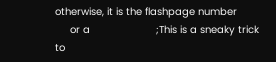otherwise, it is the flashpage number
     or a                      ;This is a sneaky trick to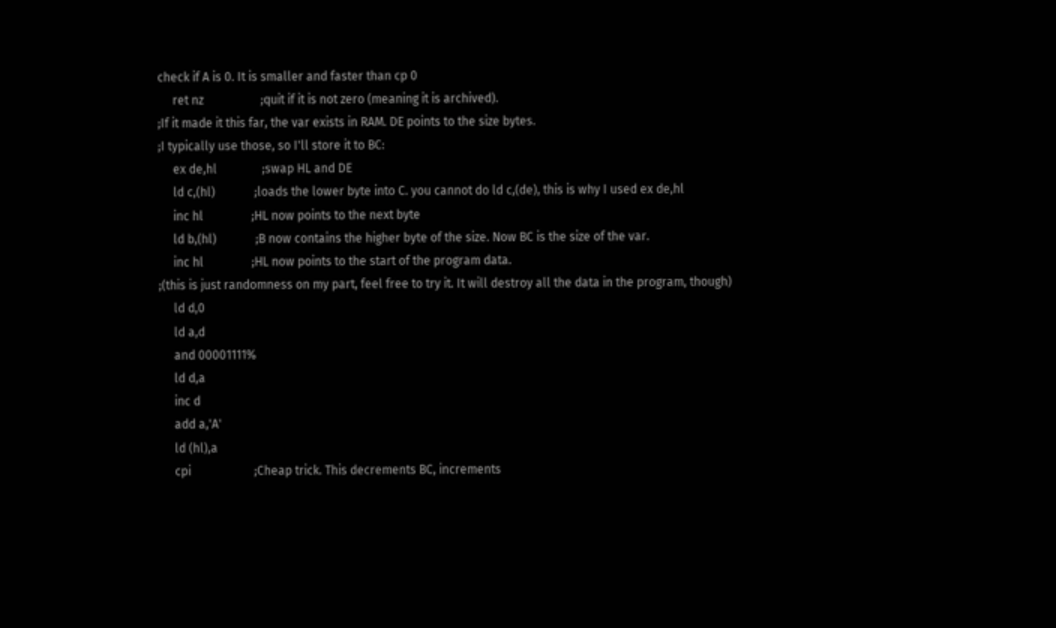check if A is 0. It is smaller and faster than cp 0
     ret nz                   ;quit if it is not zero (meaning it is archived).
;If it made it this far, the var exists in RAM. DE points to the size bytes.
;I typically use those, so I'll store it to BC:
     ex de,hl               ;swap HL and DE
     ld c,(hl)             ;loads the lower byte into C. you cannot do ld c,(de), this is why I used ex de,hl
     inc hl                ;HL now points to the next byte
     ld b,(hl)             ;B now contains the higher byte of the size. Now BC is the size of the var.
     inc hl                ;HL now points to the start of the program data.
;(this is just randomness on my part, feel free to try it. It will destroy all the data in the program, though)
     ld d,0
     ld a,d
     and 00001111%
     ld d,a
     inc d
     add a,'A'
     ld (hl),a
     cpi                     ;Cheap trick. This decrements BC, increments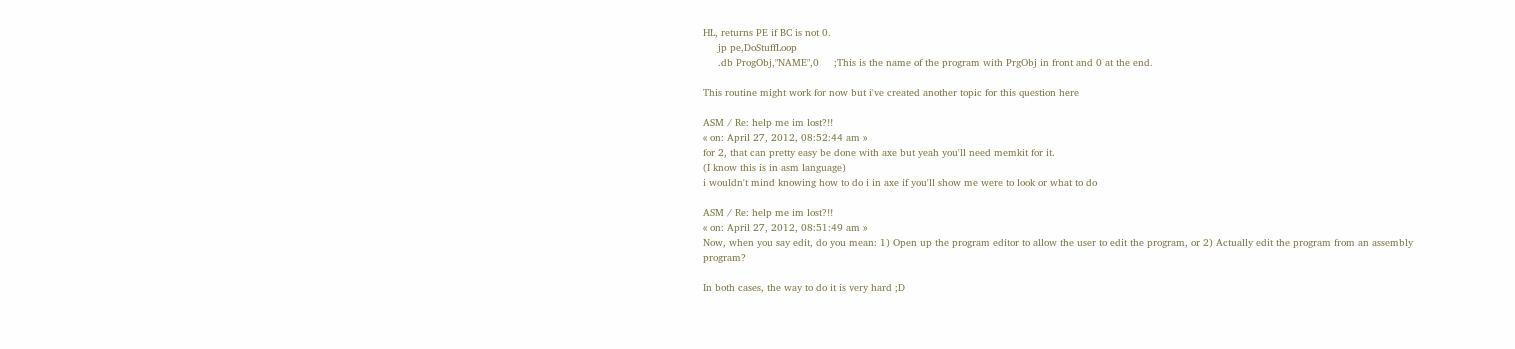HL, returns PE if BC is not 0.
     jp pe,DoStuffLoop
     .db ProgObj,"NAME",0     ;This is the name of the program with PrgObj in front and 0 at the end.

This routine might work for now but i've created another topic for this question here

ASM / Re: help me im lost?!!
« on: April 27, 2012, 08:52:44 am »
for 2, that can pretty easy be done with axe but yeah you'll need memkit for it.
(I know this is in asm language)
i wouldn't mind knowing how to do i in axe if you'll show me were to look or what to do

ASM / Re: help me im lost?!!
« on: April 27, 2012, 08:51:49 am »
Now, when you say edit, do you mean: 1) Open up the program editor to allow the user to edit the program, or 2) Actually edit the program from an assembly program?

In both cases, the way to do it is very hard ;D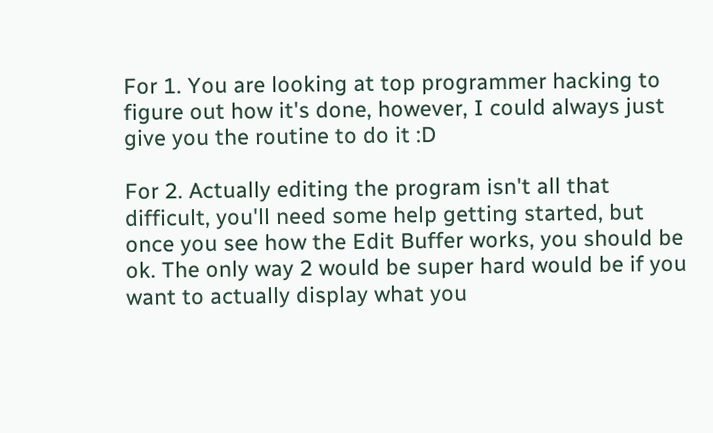For 1. You are looking at top programmer hacking to figure out how it's done, however, I could always just give you the routine to do it :D

For 2. Actually editing the program isn't all that difficult, you'll need some help getting started, but once you see how the Edit Buffer works, you should be ok. The only way 2 would be super hard would be if you want to actually display what you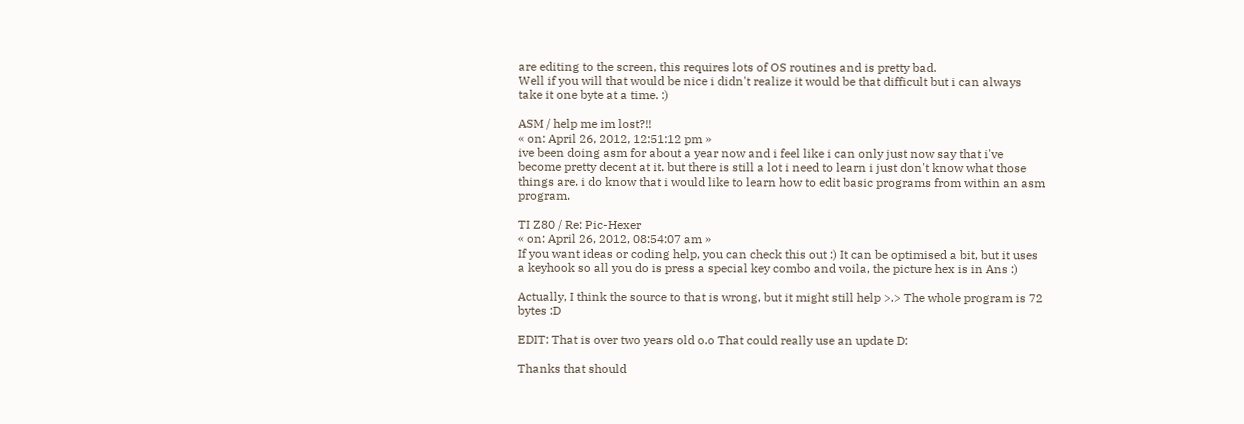are editing to the screen, this requires lots of OS routines and is pretty bad.
Well if you will that would be nice i didn't realize it would be that difficult but i can always take it one byte at a time. :)

ASM / help me im lost?!!
« on: April 26, 2012, 12:51:12 pm »
ive been doing asm for about a year now and i feel like i can only just now say that i've become pretty decent at it. but there is still a lot i need to learn i just don't know what those things are. i do know that i would like to learn how to edit basic programs from within an asm program.

TI Z80 / Re: Pic-Hexer
« on: April 26, 2012, 08:54:07 am »
If you want ideas or coding help, you can check this out :) It can be optimised a bit, but it uses a keyhook so all you do is press a special key combo and voila, the picture hex is in Ans :)

Actually, I think the source to that is wrong, but it might still help >.> The whole program is 72 bytes :D

EDIT: That is over two years old o.o That could really use an update D:

Thanks that should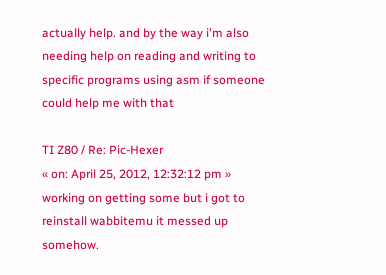actually help. and by the way i'm also needing help on reading and writing to specific programs using asm if someone could help me with that

TI Z80 / Re: Pic-Hexer
« on: April 25, 2012, 12:32:12 pm »
working on getting some but i got to reinstall wabbitemu it messed up somehow.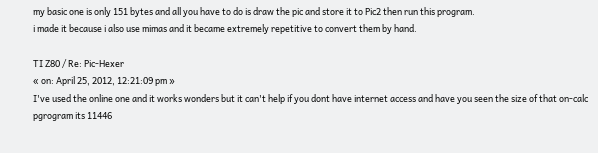my basic one is only 151 bytes and all you have to do is draw the pic and store it to Pic2 then run this program.
i made it because i also use mimas and it became extremely repetitive to convert them by hand.

TI Z80 / Re: Pic-Hexer
« on: April 25, 2012, 12:21:09 pm »
I've used the online one and it works wonders but it can't help if you dont have internet access and have you seen the size of that on-calc pgrogram its 11446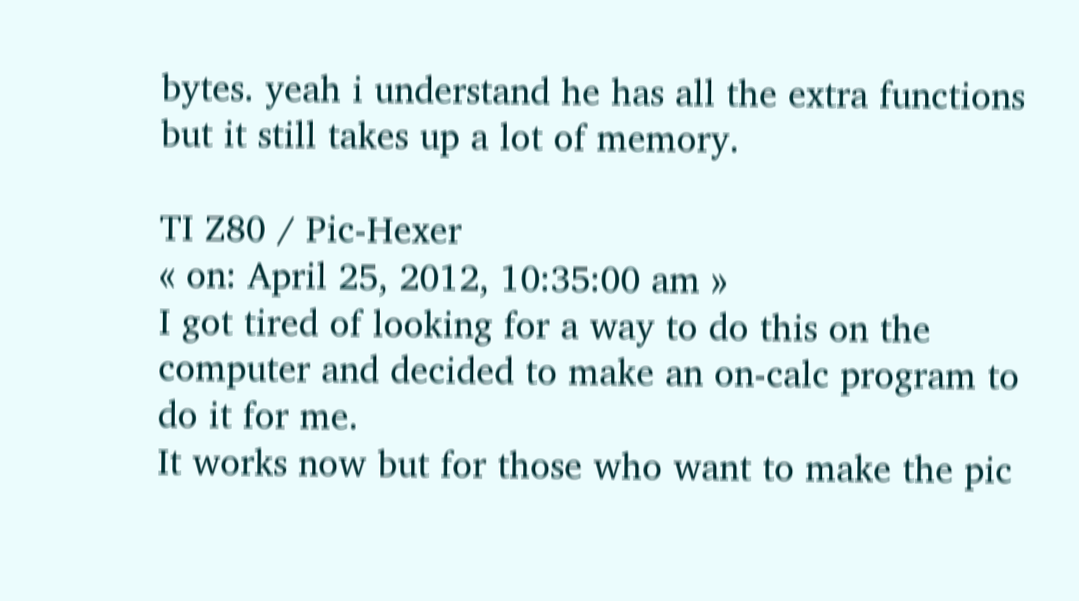bytes. yeah i understand he has all the extra functions but it still takes up a lot of memory.

TI Z80 / Pic-Hexer
« on: April 25, 2012, 10:35:00 am »
I got tired of looking for a way to do this on the computer and decided to make an on-calc program to do it for me.
It works now but for those who want to make the pic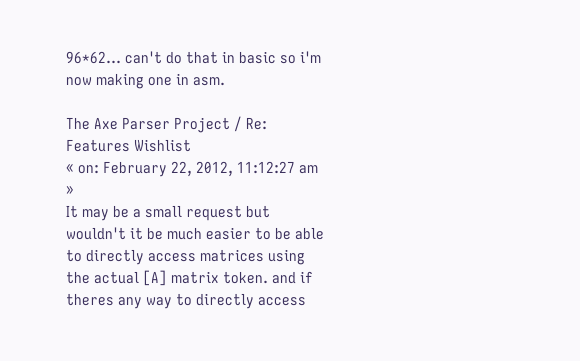96*62... can't do that in basic so i'm now making one in asm.

The Axe Parser Project / Re: Features Wishlist
« on: February 22, 2012, 11:12:27 am »
It may be a small request but wouldn't it be much easier to be able to directly access matrices using the actual [A] matrix token. and if theres any way to directly access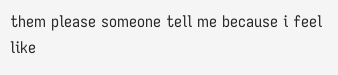them please someone tell me because i feel like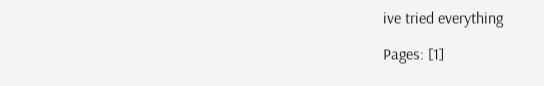ive tried everything

Pages: [1]